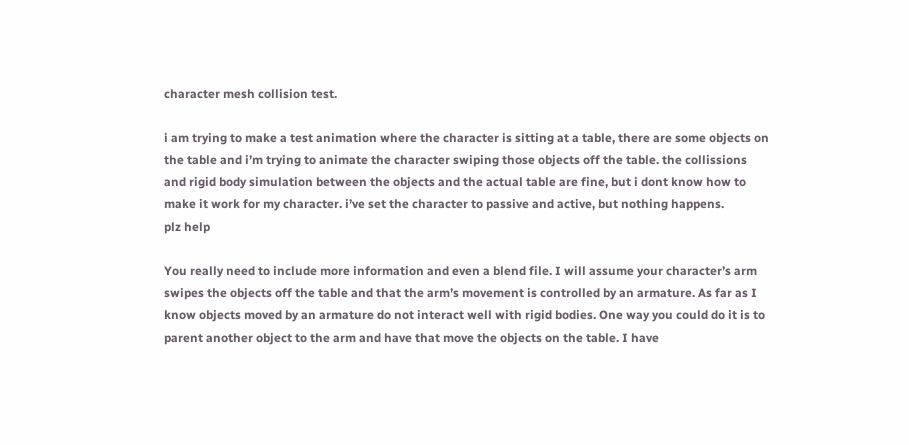character mesh collision test.

i am trying to make a test animation where the character is sitting at a table, there are some objects on the table and i’m trying to animate the character swiping those objects off the table. the collissions and rigid body simulation between the objects and the actual table are fine, but i dont know how to make it work for my character. i’ve set the character to passive and active, but nothing happens.
plz help

You really need to include more information and even a blend file. I will assume your character’s arm swipes the objects off the table and that the arm’s movement is controlled by an armature. As far as I know objects moved by an armature do not interact well with rigid bodies. One way you could do it is to parent another object to the arm and have that move the objects on the table. I have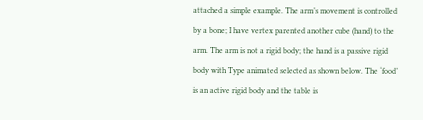attached a simple example. The arm’s movement is controlled by a bone; I have vertex parented another cube (hand) to the arm. The arm is not a rigid body; the hand is a passive rigid body with Type animated selected as shown below. The ‘food’ is an active rigid body and the table is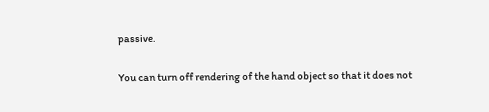passive.

You can turn off rendering of the hand object so that it does not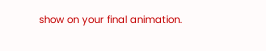show on your final animation.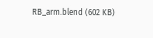RB_arm.blend (602 KB)